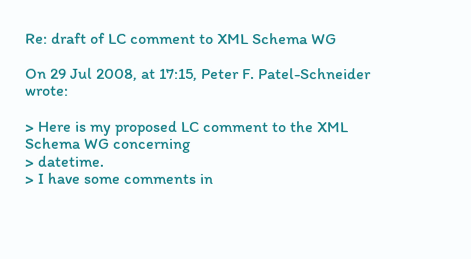Re: draft of LC comment to XML Schema WG

On 29 Jul 2008, at 17:15, Peter F. Patel-Schneider wrote:

> Here is my proposed LC comment to the XML Schema WG concerning
> datetime.
> I have some comments in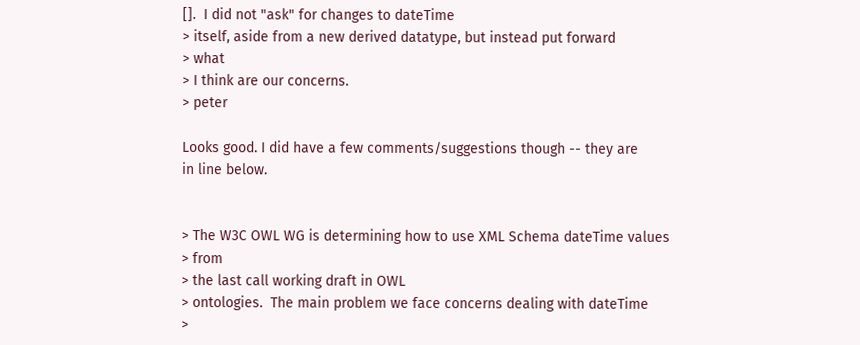[].  I did not "ask" for changes to dateTime
> itself, aside from a new derived datatype, but instead put forward
> what
> I think are our concerns.
> peter

Looks good. I did have a few comments/suggestions though -- they are
in line below.


> The W3C OWL WG is determining how to use XML Schema dateTime values
> from
> the last call working draft in OWL
> ontologies.  The main problem we face concerns dealing with dateTime
>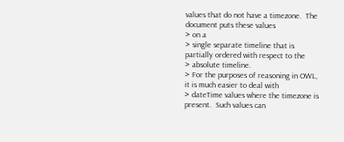values that do not have a timezone.  The document puts these values
> on a
> single separate timeline that is partially ordered with respect to the
> absolute timeline.
> For the purposes of reasoning in OWL, it is much easier to deal with
> dateTime values where the timezone is present.  Such values can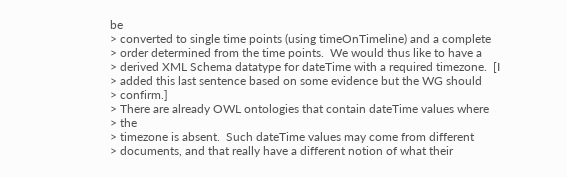be
> converted to single time points (using timeOnTimeline) and a complete
> order determined from the time points.  We would thus like to have a
> derived XML Schema datatype for dateTime with a required timezone.  [I
> added this last sentence based on some evidence but the WG should
> confirm.]
> There are already OWL ontologies that contain dateTime values where
> the
> timezone is absent.  Such dateTime values may come from different
> documents, and that really have a different notion of what their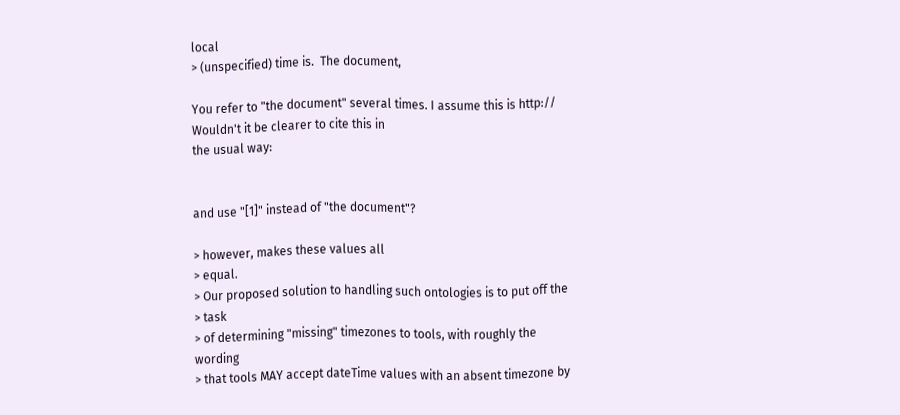local
> (unspecified) time is.  The document,

You refer to "the document" several times. I assume this is http:// Wouldn't it be clearer to cite this in
the usual way:


and use "[1]" instead of "the document"?

> however, makes these values all
> equal.
> Our proposed solution to handling such ontologies is to put off the
> task
> of determining "missing" timezones to tools, with roughly the wording
> that tools MAY accept dateTime values with an absent timezone by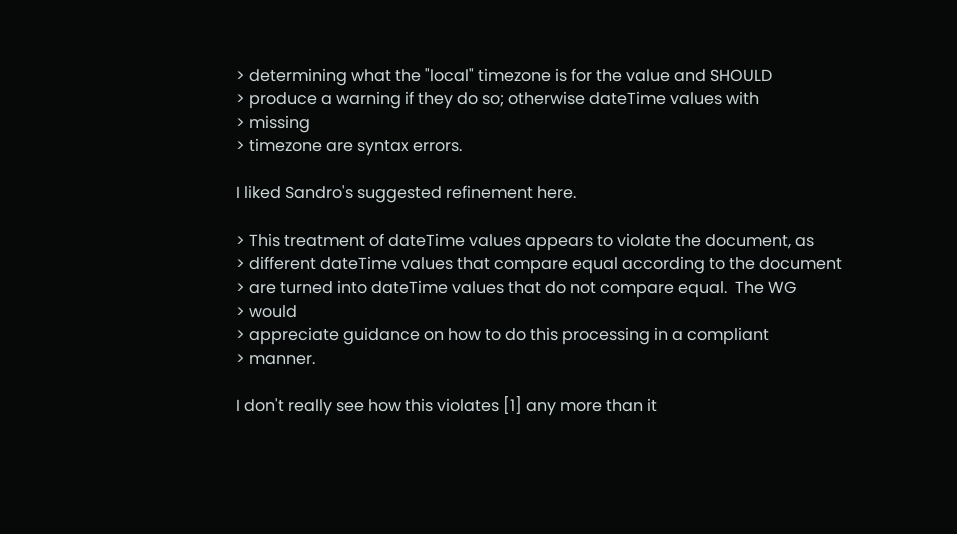> determining what the "local" timezone is for the value and SHOULD
> produce a warning if they do so; otherwise dateTime values with
> missing
> timezone are syntax errors.

I liked Sandro's suggested refinement here.

> This treatment of dateTime values appears to violate the document, as
> different dateTime values that compare equal according to the document
> are turned into dateTime values that do not compare equal.  The WG
> would
> appreciate guidance on how to do this processing in a compliant
> manner.

I don't really see how this violates [1] any more than it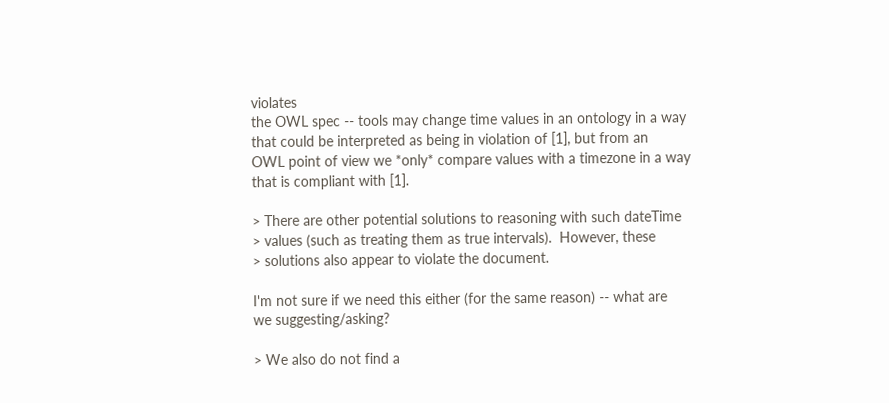violates
the OWL spec -- tools may change time values in an ontology in a way
that could be interpreted as being in violation of [1], but from an
OWL point of view we *only* compare values with a timezone in a way
that is compliant with [1].

> There are other potential solutions to reasoning with such dateTime
> values (such as treating them as true intervals).  However, these
> solutions also appear to violate the document.

I'm not sure if we need this either (for the same reason) -- what are
we suggesting/asking?

> We also do not find a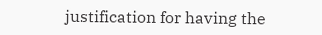justification for having the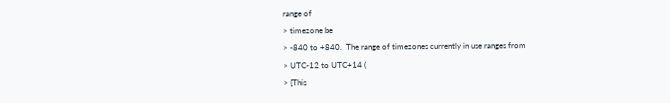range of
> timezone be
> -840 to +840.  The range of timezones currently in use ranges from
> UTC-12 to UTC+14 (
> [This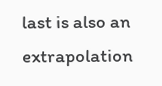last is also an extrapolation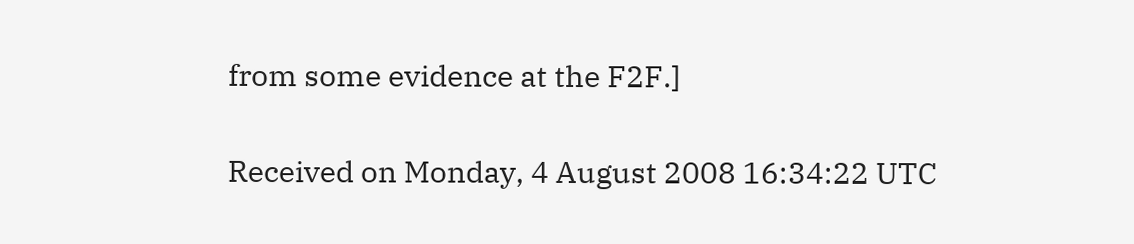from some evidence at the F2F.]

Received on Monday, 4 August 2008 16:34:22 UTC